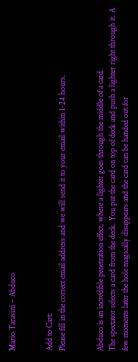Mario Tarasini – Abduco


Add to Cart:
Please fill in the correct email address and we will send it to your email within 1-24 hours.


Abduco is an incredible penetration effect, where a lighter goes through the middle of a card.
The spectator selects a card from the deck. You put the card on top of deck and push a lighter right through it. A few moments later the hole magically disappears and the card can be handed out for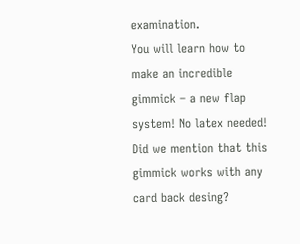examination.
You will learn how to make an incredible gimmick – a new flap system! No latex needed!
Did we mention that this gimmick works with any card back desing?